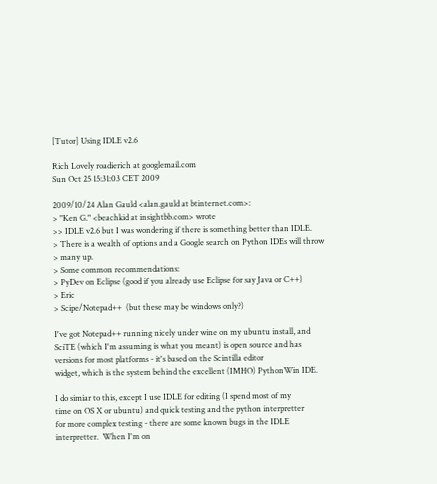[Tutor] Using IDLE v2.6

Rich Lovely roadierich at googlemail.com
Sun Oct 25 15:31:03 CET 2009

2009/10/24 Alan Gauld <alan.gauld at btinternet.com>:
> "Ken G." <beachkid at insightbb.com> wrote
>> IDLE v2.6 but I was wondering if there is something better than IDLE.
> There is a wealth of options and a Google search on Python IDEs will throw
> many up.
> Some common recommendations:
> PyDev on Eclipse (good if you already use Eclipse for say Java or C++)
> Eric
> Scipe/Notepad++  (but these may be windows only?)

I've got Notepad++ running nicely under wine on my ubuntu install, and
SciTE (which I'm assuming is what you meant) is open source and has
versions for most platforms - it's based on the Scintilla editor
widget, which is the system behind the excellent (IMHO) PythonWin IDE.

I do simiar to this, except I use IDLE for editing (I spend most of my
time on OS X or ubuntu) and quick testing and the python interpretter
for more complex testing - there are some known bugs in the IDLE
interpretter.  When I'm on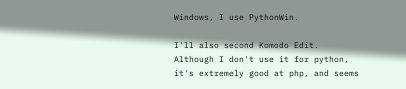Windows, I use PythonWin.

I'll also second Komodo Edit.  Although I don't use it for python,
it's extremely good at php, and seems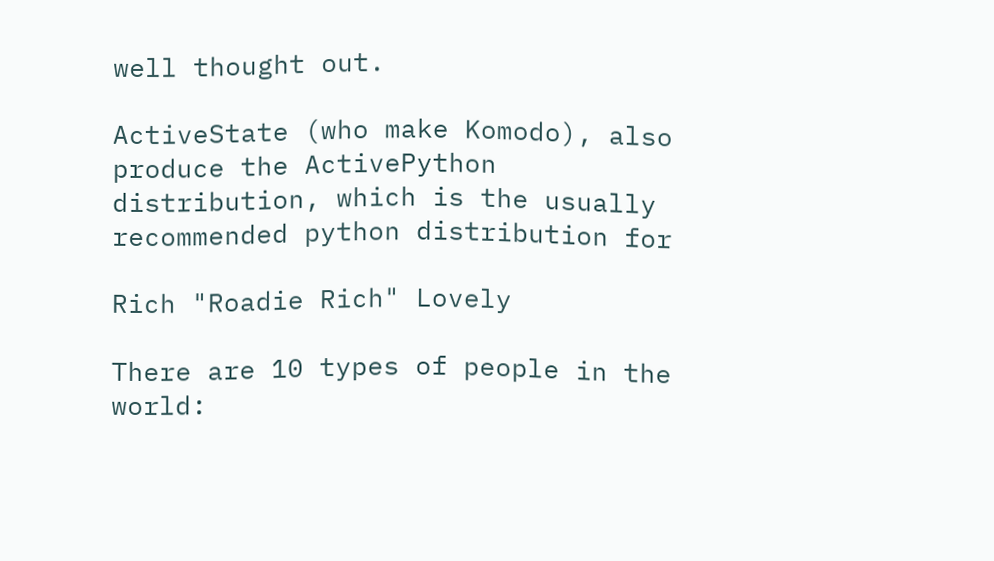well thought out.

ActiveState (who make Komodo), also produce the ActivePython
distribution, which is the usually recommended python distribution for

Rich "Roadie Rich" Lovely

There are 10 types of people in the world: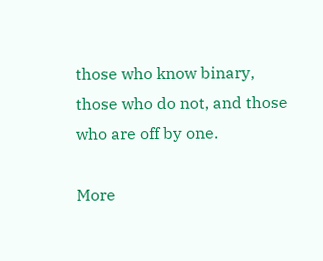those who know binary,
those who do not, and those who are off by one.

More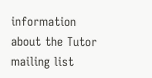information about the Tutor mailing list